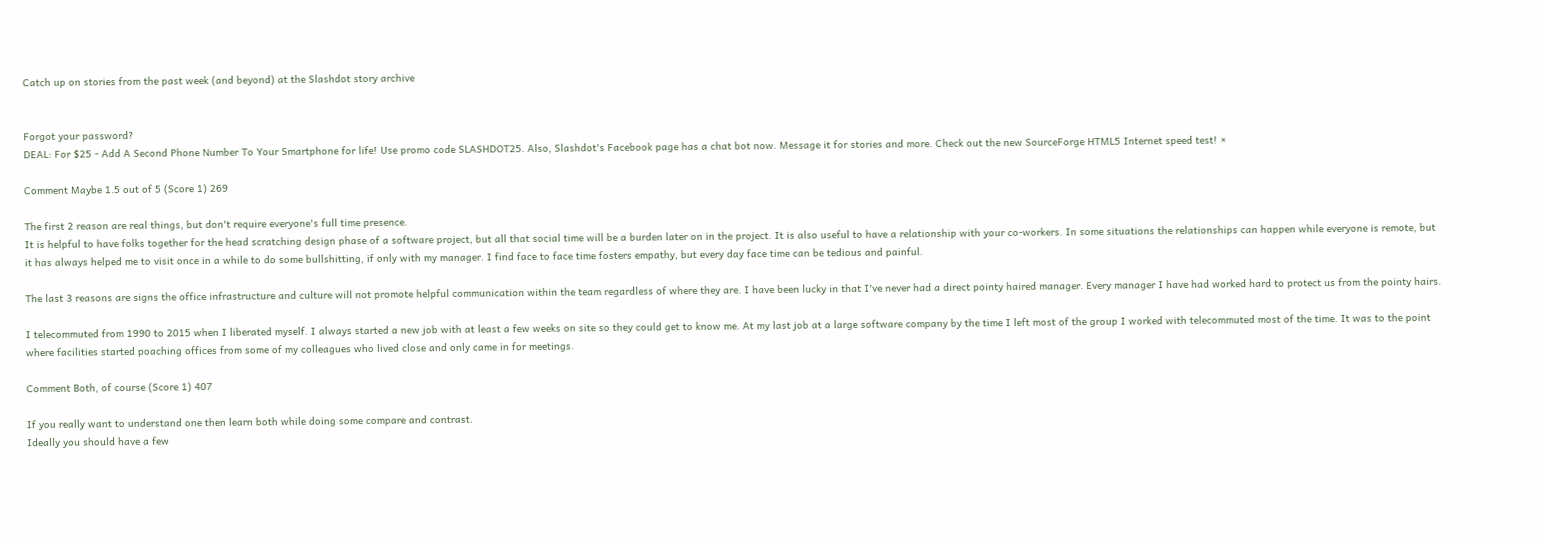Catch up on stories from the past week (and beyond) at the Slashdot story archive


Forgot your password?
DEAL: For $25 - Add A Second Phone Number To Your Smartphone for life! Use promo code SLASHDOT25. Also, Slashdot's Facebook page has a chat bot now. Message it for stories and more. Check out the new SourceForge HTML5 Internet speed test! ×

Comment Maybe 1.5 out of 5 (Score 1) 269

The first 2 reason are real things, but don't require everyone's full time presence.
It is helpful to have folks together for the head scratching design phase of a software project, but all that social time will be a burden later on in the project. It is also useful to have a relationship with your co-workers. In some situations the relationships can happen while everyone is remote, but it has always helped me to visit once in a while to do some bullshitting, if only with my manager. I find face to face time fosters empathy, but every day face time can be tedious and painful.

The last 3 reasons are signs the office infrastructure and culture will not promote helpful communication within the team regardless of where they are. I have been lucky in that I've never had a direct pointy haired manager. Every manager I have had worked hard to protect us from the pointy hairs.

I telecommuted from 1990 to 2015 when I liberated myself. I always started a new job with at least a few weeks on site so they could get to know me. At my last job at a large software company by the time I left most of the group I worked with telecommuted most of the time. It was to the point where facilities started poaching offices from some of my colleagues who lived close and only came in for meetings.

Comment Both, of course (Score 1) 407

If you really want to understand one then learn both while doing some compare and contrast.
Ideally you should have a few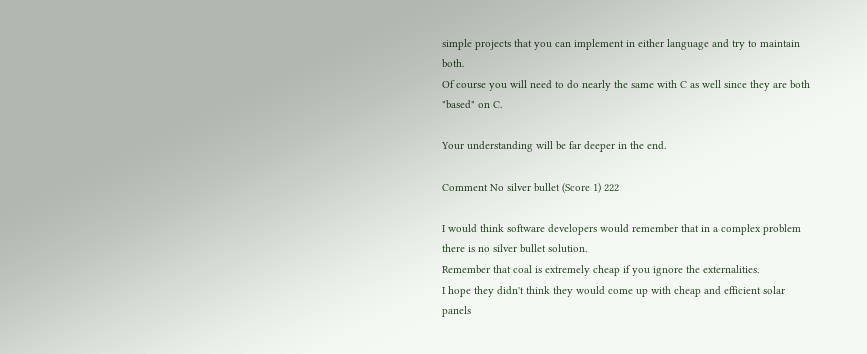simple projects that you can implement in either language and try to maintain both.
Of course you will need to do nearly the same with C as well since they are both "based" on C.

Your understanding will be far deeper in the end.

Comment No silver bullet (Score 1) 222

I would think software developers would remember that in a complex problem there is no silver bullet solution.
Remember that coal is extremely cheap if you ignore the externalities.
I hope they didn't think they would come up with cheap and efficient solar panels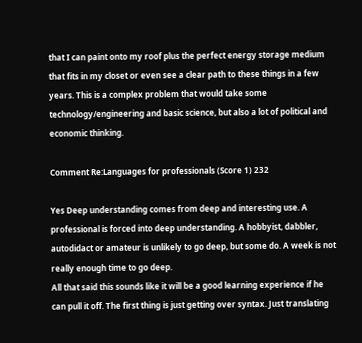that I can paint onto my roof plus the perfect energy storage medium that fits in my closet or even see a clear path to these things in a few years. This is a complex problem that would take some technology/engineering and basic science, but also a lot of political and economic thinking.

Comment Re:Languages for professionals (Score 1) 232

Yes Deep understanding comes from deep and interesting use. A professional is forced into deep understanding. A hobbyist, dabbler, autodidact or amateur is unlikely to go deep, but some do. A week is not really enough time to go deep.
All that said this sounds like it will be a good learning experience if he can pull it off. The first thing is just getting over syntax. Just translating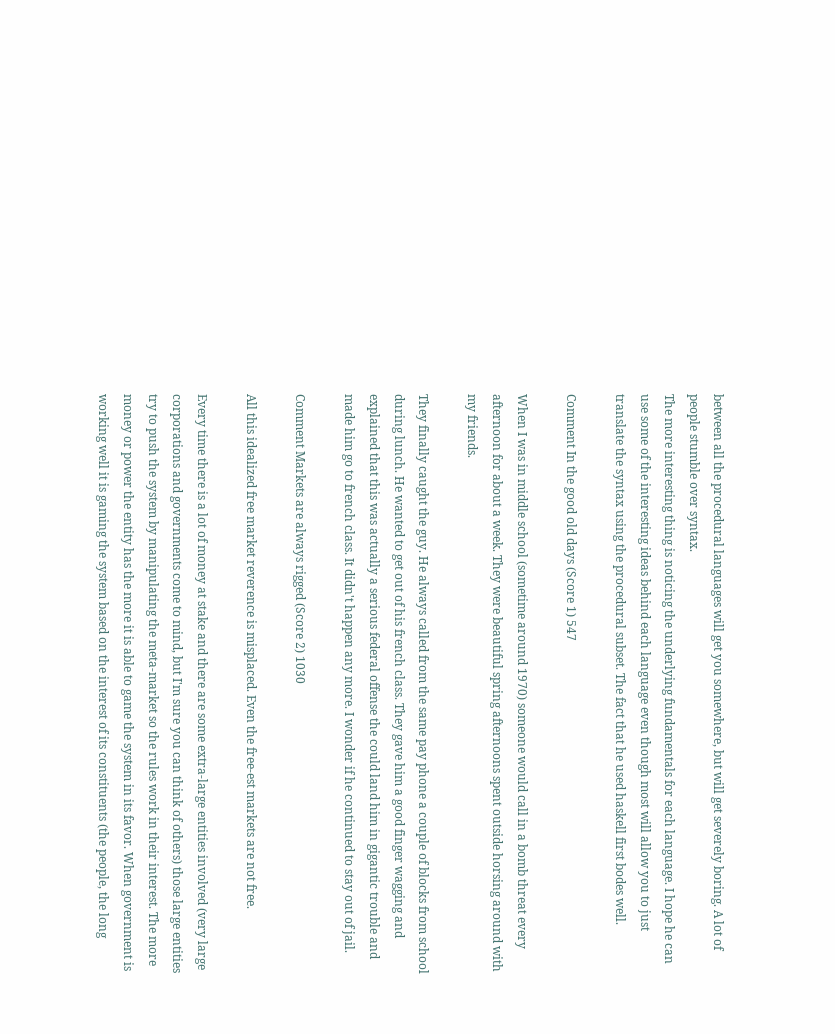between all the procedural languages will get you somewhere, but will get severely boring. A lot of people stumble over syntax.
The more interesting thing is noticing the underlying fundamentals for each language. I hope he can use some of the interesting ideas behind each language even though most will allow you to just translate the syntax using the procedural subset. The fact that he used haskell first bodes well.

Comment In the good old days (Score 1) 547

When I was in middle school (sometime around 1970) someone would call in a bomb threat every afternoon for about a week. They were beautiful spring afternoons spent outside horsing around with my friends.

They finally caught the guy. He always called from the same pay phone a couple of blocks from school during lunch. He wanted to get out of his french class. They gave him a good finger wagging and explained that this was actually a serious federal offense the could land him in gigantic trouble and made him go to french class. It didn't happen any more. I wonder if he continued to stay out of jail.

Comment Markets are always rigged (Score 2) 1030

All this idealized free market reverence is misplaced. Even the free-est markets are not free.

Every time there is a lot of money at stake and there are some extra-large entities involved (very large corporations and governments come to mind, but I'm sure you can think of others) those large entities try to push the system by manipulating the meta-market so the rules work in their interest. The more money or power the entity has the more it is able to game the system in its favor. When government is working well it is gaming the system based on the interest of its constituents (the people, the long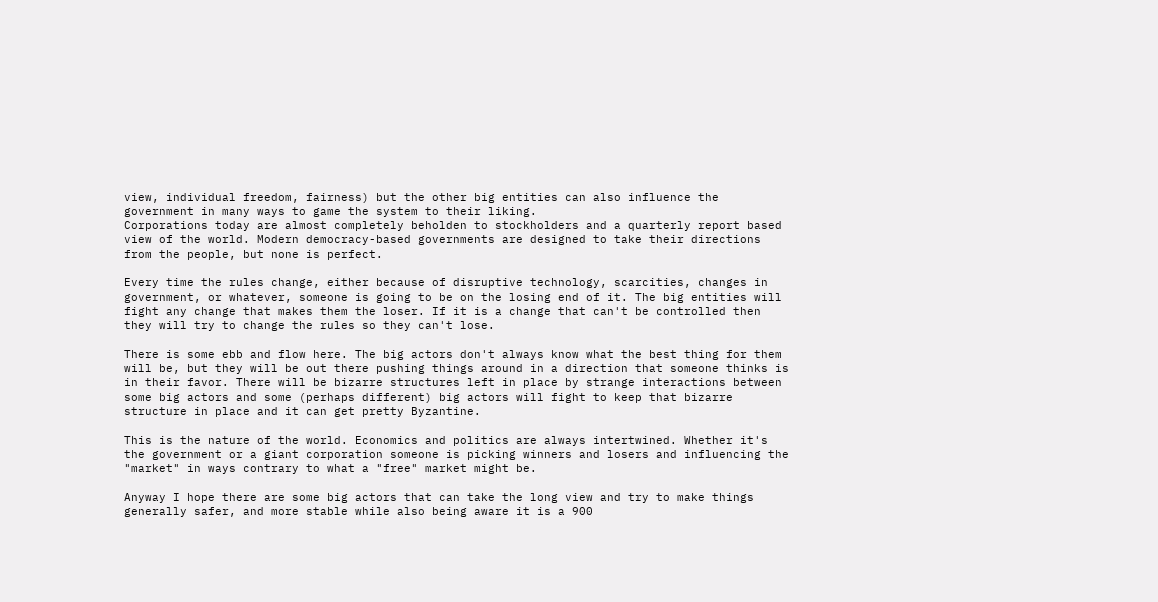view, individual freedom, fairness) but the other big entities can also influence the government in many ways to game the system to their liking.
Corporations today are almost completely beholden to stockholders and a quarterly report based view of the world. Modern democracy-based governments are designed to take their directions from the people, but none is perfect.

Every time the rules change, either because of disruptive technology, scarcities, changes in government, or whatever, someone is going to be on the losing end of it. The big entities will fight any change that makes them the loser. If it is a change that can't be controlled then they will try to change the rules so they can't lose.

There is some ebb and flow here. The big actors don't always know what the best thing for them will be, but they will be out there pushing things around in a direction that someone thinks is in their favor. There will be bizarre structures left in place by strange interactions between some big actors and some (perhaps different) big actors will fight to keep that bizarre structure in place and it can get pretty Byzantine.

This is the nature of the world. Economics and politics are always intertwined. Whether it's the government or a giant corporation someone is picking winners and losers and influencing the "market" in ways contrary to what a "free" market might be.

Anyway I hope there are some big actors that can take the long view and try to make things generally safer, and more stable while also being aware it is a 900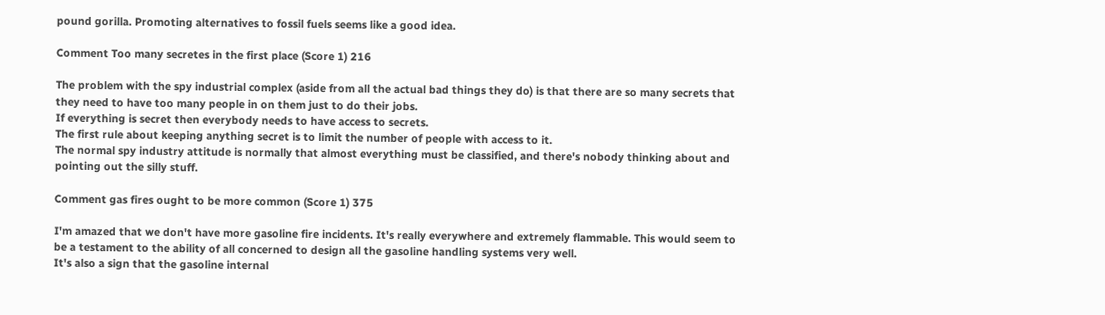pound gorilla. Promoting alternatives to fossil fuels seems like a good idea.

Comment Too many secretes in the first place (Score 1) 216

The problem with the spy industrial complex (aside from all the actual bad things they do) is that there are so many secrets that they need to have too many people in on them just to do their jobs.
If everything is secret then everybody needs to have access to secrets.
The first rule about keeping anything secret is to limit the number of people with access to it.
The normal spy industry attitude is normally that almost everything must be classified, and there's nobody thinking about and pointing out the silly stuff.

Comment gas fires ought to be more common (Score 1) 375

I'm amazed that we don't have more gasoline fire incidents. It's really everywhere and extremely flammable. This would seem to be a testament to the ability of all concerned to design all the gasoline handling systems very well.
It's also a sign that the gasoline internal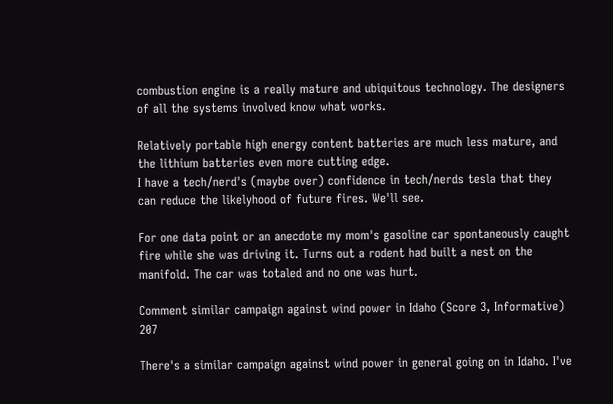combustion engine is a really mature and ubiquitous technology. The designers of all the systems involved know what works.

Relatively portable high energy content batteries are much less mature, and the lithium batteries even more cutting edge.
I have a tech/nerd's (maybe over) confidence in tech/nerds tesla that they can reduce the likelyhood of future fires. We'll see.

For one data point or an anecdote my mom's gasoline car spontaneously caught fire while she was driving it. Turns out a rodent had built a nest on the manifold. The car was totaled and no one was hurt.

Comment similar campaign against wind power in Idaho (Score 3, Informative) 207

There's a similar campaign against wind power in general going on in Idaho. I've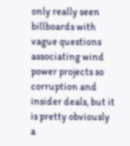only really seen billboards with vague questions associating wind power projects so corruption and insider deals, but it is pretty obviously a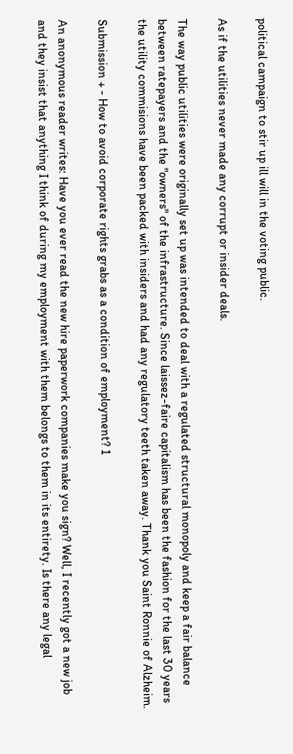political campaign to stir up ill will in the voting public.

As if the utilities never made any corrupt or insider deals.

The way public utilities were originally set up was intended to deal with a regulated structural monopoly and keep a fair balance between ratepayers and the "owners" of the infrastructure. Since laissez-faire capitalism has been the fashion for the last 30 years the utility commisions have been packed with insiders and had any regulatory teeth taken away. Thank you Saint Ronnie of Alzheim.

Submission + - How to avoid corporate rights grabs as a condition of employment? 1

An anonymous reader writes: Have you ever read the new hire paperwork companies make you sign? Well, I recently got a new job and they insist that anything I think of during my employment with them belongs to them in its entirety. Is there any legal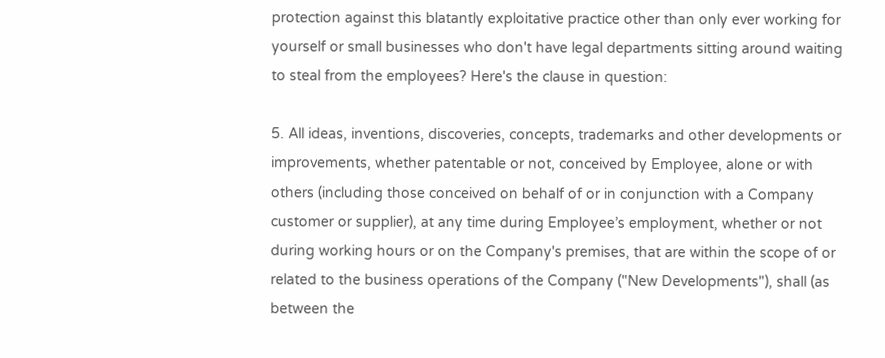protection against this blatantly exploitative practice other than only ever working for yourself or small businesses who don't have legal departments sitting around waiting to steal from the employees? Here's the clause in question:

5. All ideas, inventions, discoveries, concepts, trademarks and other developments or improvements, whether patentable or not, conceived by Employee, alone or with others (including those conceived on behalf of or in conjunction with a Company customer or supplier), at any time during Employee’s employment, whether or not during working hours or on the Company's premises, that are within the scope of or related to the business operations of the Company ("New Developments"), shall (as between the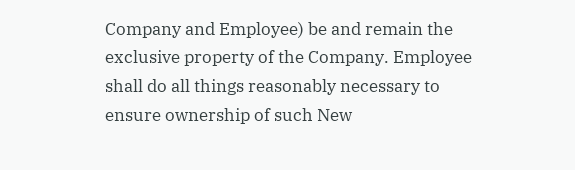Company and Employee) be and remain the exclusive property of the Company. Employee shall do all things reasonably necessary to ensure ownership of such New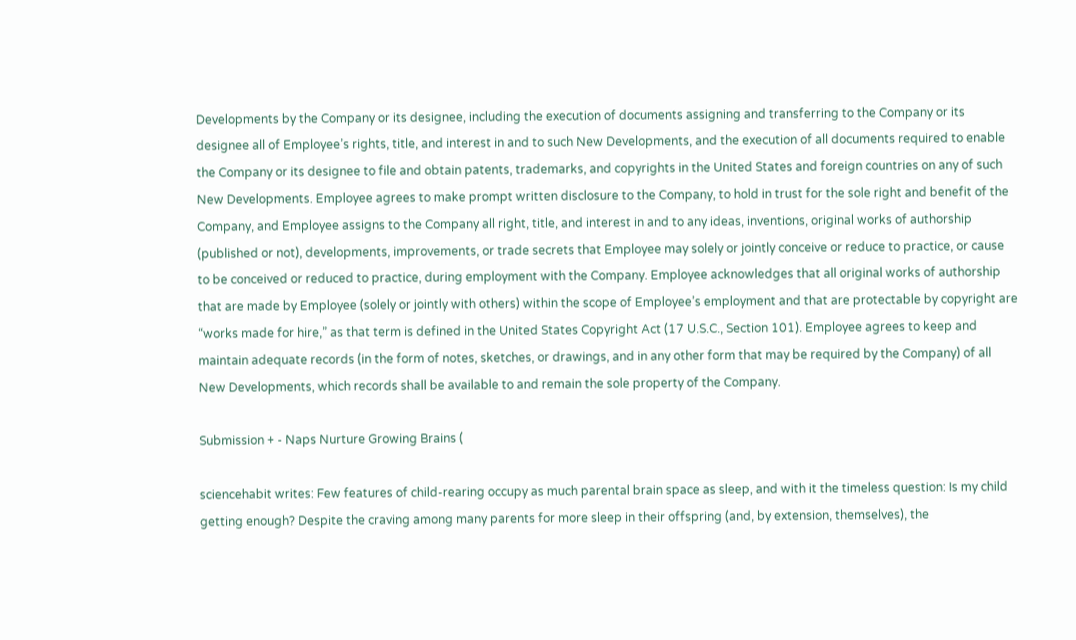Developments by the Company or its designee, including the execution of documents assigning and transferring to the Company or its designee all of Employee’s rights, title, and interest in and to such New Developments, and the execution of all documents required to enable the Company or its designee to file and obtain patents, trademarks, and copyrights in the United States and foreign countries on any of such New Developments. Employee agrees to make prompt written disclosure to the Company, to hold in trust for the sole right and benefit of the Company, and Employee assigns to the Company all right, title, and interest in and to any ideas, inventions, original works of authorship (published or not), developments, improvements, or trade secrets that Employee may solely or jointly conceive or reduce to practice, or cause to be conceived or reduced to practice, during employment with the Company. Employee acknowledges that all original works of authorship that are made by Employee (solely or jointly with others) within the scope of Employee’s employment and that are protectable by copyright are “works made for hire,” as that term is defined in the United States Copyright Act (17 U.S.C., Section 101). Employee agrees to keep and maintain adequate records (in the form of notes, sketches, or drawings, and in any other form that may be required by the Company) of all New Developments, which records shall be available to and remain the sole property of the Company.

Submission + - Naps Nurture Growing Brains (

sciencehabit writes: Few features of child-rearing occupy as much parental brain space as sleep, and with it the timeless question: Is my child getting enough? Despite the craving among many parents for more sleep in their offspring (and, by extension, themselves), the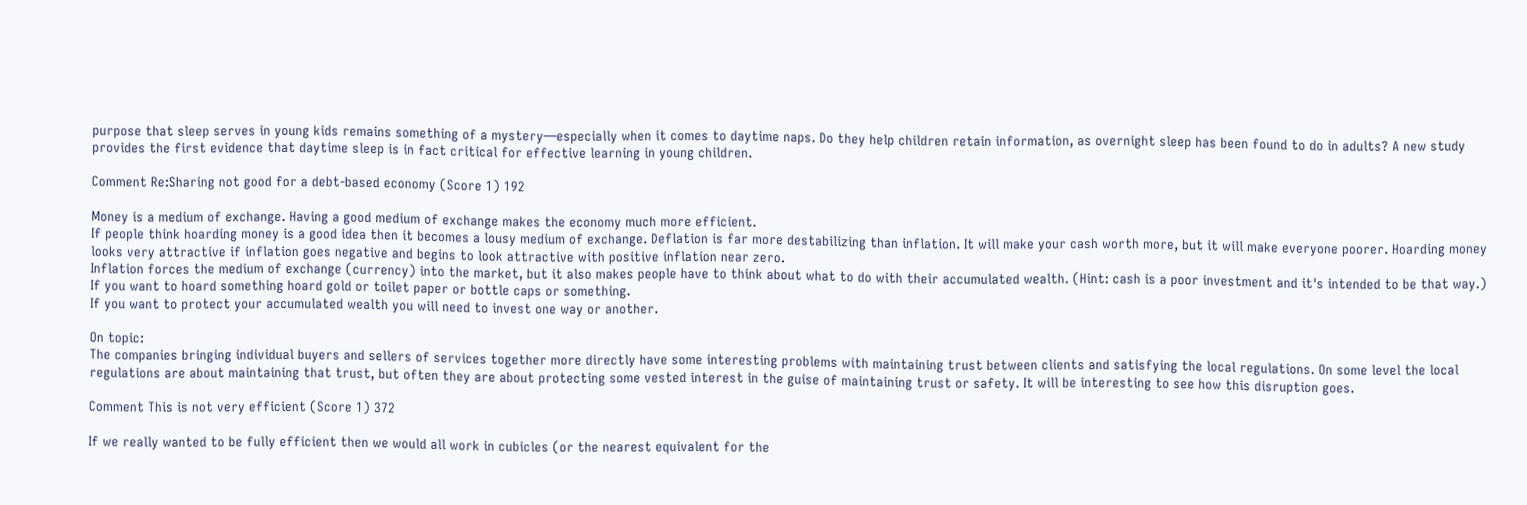purpose that sleep serves in young kids remains something of a mystery—especially when it comes to daytime naps. Do they help children retain information, as overnight sleep has been found to do in adults? A new study provides the first evidence that daytime sleep is in fact critical for effective learning in young children.

Comment Re:Sharing not good for a debt-based economy (Score 1) 192

Money is a medium of exchange. Having a good medium of exchange makes the economy much more efficient.
If people think hoarding money is a good idea then it becomes a lousy medium of exchange. Deflation is far more destabilizing than inflation. It will make your cash worth more, but it will make everyone poorer. Hoarding money looks very attractive if inflation goes negative and begins to look attractive with positive inflation near zero.
Inflation forces the medium of exchange (currency) into the market, but it also makes people have to think about what to do with their accumulated wealth. (Hint: cash is a poor investment and it's intended to be that way.)
If you want to hoard something hoard gold or toilet paper or bottle caps or something.
If you want to protect your accumulated wealth you will need to invest one way or another.

On topic:
The companies bringing individual buyers and sellers of services together more directly have some interesting problems with maintaining trust between clients and satisfying the local regulations. On some level the local regulations are about maintaining that trust, but often they are about protecting some vested interest in the guise of maintaining trust or safety. It will be interesting to see how this disruption goes.

Comment This is not very efficient (Score 1) 372

If we really wanted to be fully efficient then we would all work in cubicles (or the nearest equivalent for the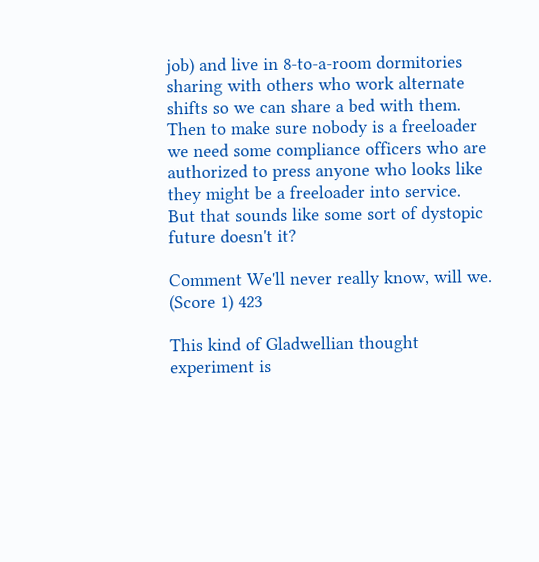job) and live in 8-to-a-room dormitories sharing with others who work alternate shifts so we can share a bed with them. Then to make sure nobody is a freeloader we need some compliance officers who are authorized to press anyone who looks like they might be a freeloader into service.
But that sounds like some sort of dystopic future doesn't it?

Comment We'll never really know, will we. (Score 1) 423

This kind of Gladwellian thought experiment is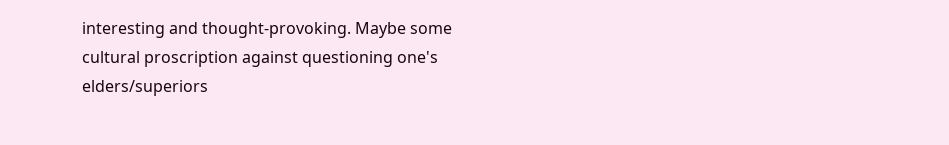interesting and thought-provoking. Maybe some cultural proscription against questioning one's elders/superiors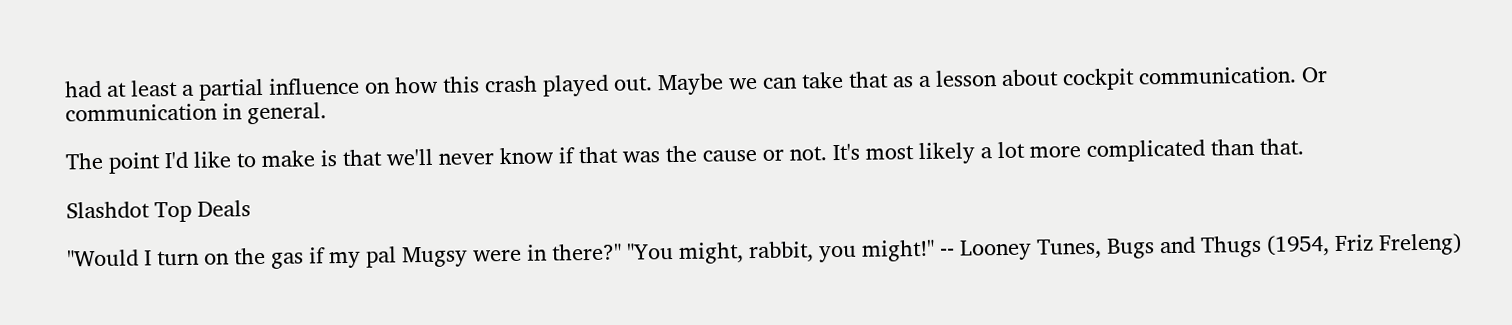had at least a partial influence on how this crash played out. Maybe we can take that as a lesson about cockpit communication. Or communication in general.

The point I'd like to make is that we'll never know if that was the cause or not. It's most likely a lot more complicated than that.

Slashdot Top Deals

"Would I turn on the gas if my pal Mugsy were in there?" "You might, rabbit, you might!" -- Looney Tunes, Bugs and Thugs (1954, Friz Freleng)